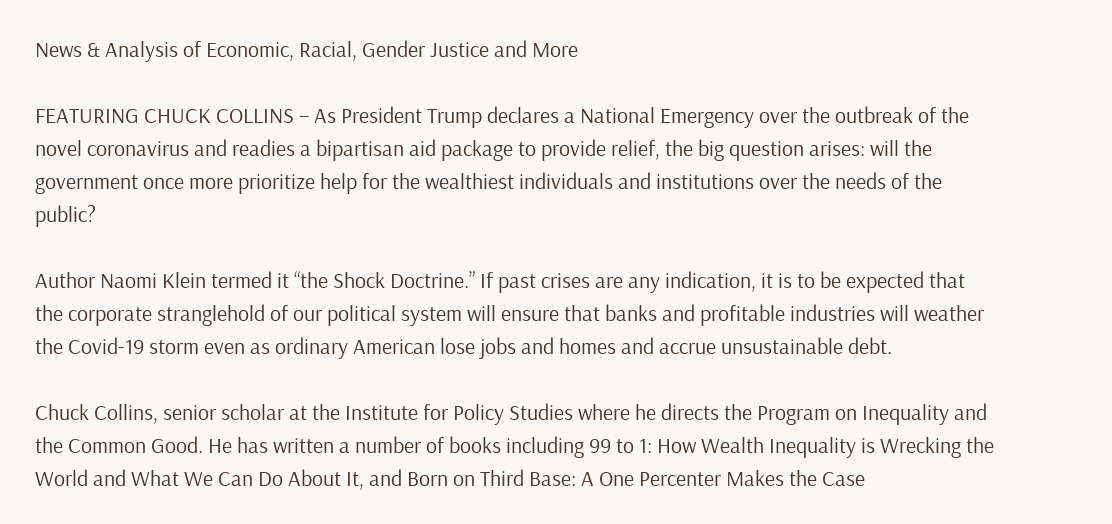News & Analysis of Economic, Racial, Gender Justice and More

FEATURING CHUCK COLLINS – As President Trump declares a National Emergency over the outbreak of the novel coronavirus and readies a bipartisan aid package to provide relief, the big question arises: will the government once more prioritize help for the wealthiest individuals and institutions over the needs of the public?

Author Naomi Klein termed it “the Shock Doctrine.” If past crises are any indication, it is to be expected that the corporate stranglehold of our political system will ensure that banks and profitable industries will weather the Covid-19 storm even as ordinary American lose jobs and homes and accrue unsustainable debt.

Chuck Collins, senior scholar at the Institute for Policy Studies where he directs the Program on Inequality and the Common Good. He has written a number of books including 99 to 1: How Wealth Inequality is Wrecking the World and What We Can Do About It, and Born on Third Base: A One Percenter Makes the Case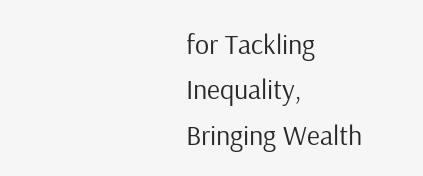for Tackling Inequality, Bringing Wealth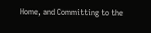Home, and Committing to the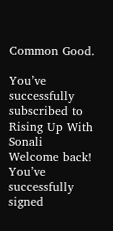Common Good.

You’ve successfully subscribed to Rising Up With Sonali
Welcome back! You’ve successfully signed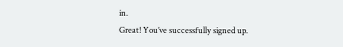in.
Great! You’ve successfully signed up.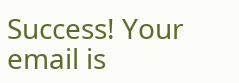Success! Your email is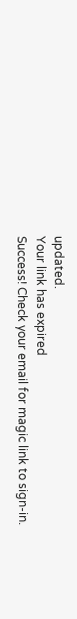updated.
Your link has expired
Success! Check your email for magic link to sign-in.